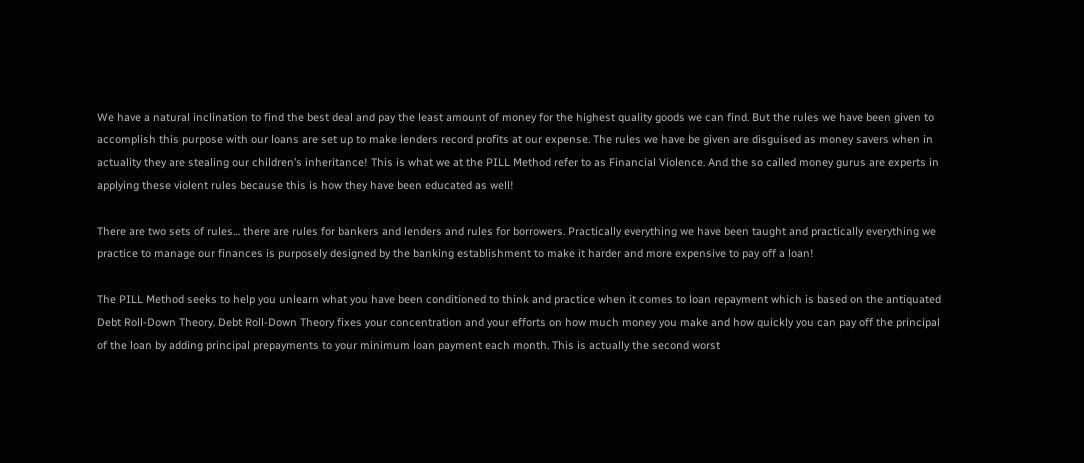We have a natural inclination to find the best deal and pay the least amount of money for the highest quality goods we can find. But the rules we have been given to accomplish this purpose with our loans are set up to make lenders record profits at our expense. The rules we have be given are disguised as money savers when in actuality they are stealing our children’s inheritance! This is what we at the PILL Method refer to as Financial Violence. And the so called money gurus are experts in applying these violent rules because this is how they have been educated as well!

There are two sets of rules… there are rules for bankers and lenders and rules for borrowers. Practically everything we have been taught and practically everything we practice to manage our finances is purposely designed by the banking establishment to make it harder and more expensive to pay off a loan!

The PILL Method seeks to help you unlearn what you have been conditioned to think and practice when it comes to loan repayment which is based on the antiquated Debt Roll-Down Theory. Debt Roll-Down Theory fixes your concentration and your efforts on how much money you make and how quickly you can pay off the principal of the loan by adding principal prepayments to your minimum loan payment each month. This is actually the second worst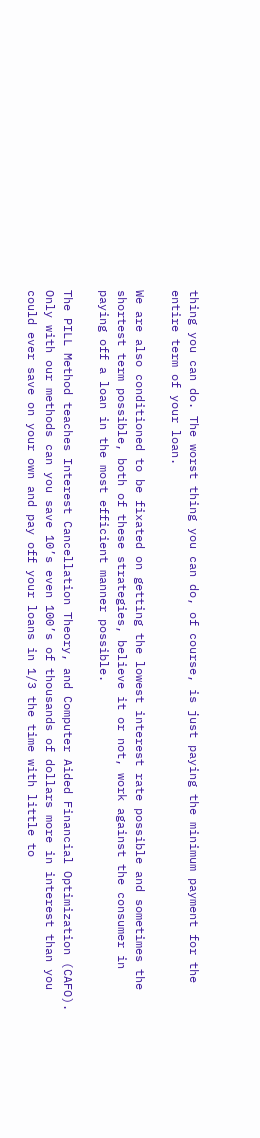thing you can do. The worst thing you can do, of course, is just paying the minimum payment for the entire term of your loan.

We are also conditioned to be fixated on getting the lowest interest rate possible and sometimes the shortest term possible, both of these strategies, believe it or not, work against the consumer in paying off a loan in the most efficient manner possible.

The PILL Method teaches Interest Cancellation Theory, and Computer Aided Financial Optimization (CAFO). Only with our methods can you save 10’s even 100’s of thousands of dollars more in interest than you could ever save on your own and pay off your loans in 1/3 the time with little to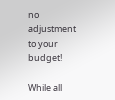no adjustment to your budget!

While all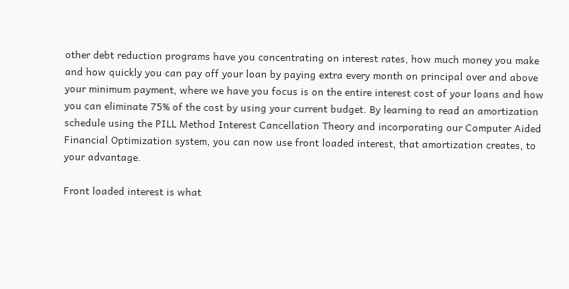other debt reduction programs have you concentrating on interest rates, how much money you make and how quickly you can pay off your loan by paying extra every month on principal over and above your minimum payment, where we have you focus is on the entire interest cost of your loans and how you can eliminate 75% of the cost by using your current budget. By learning to read an amortization schedule using the PILL Method Interest Cancellation Theory and incorporating our Computer Aided Financial Optimization system, you can now use front loaded interest, that amortization creates, to your advantage.

Front loaded interest is what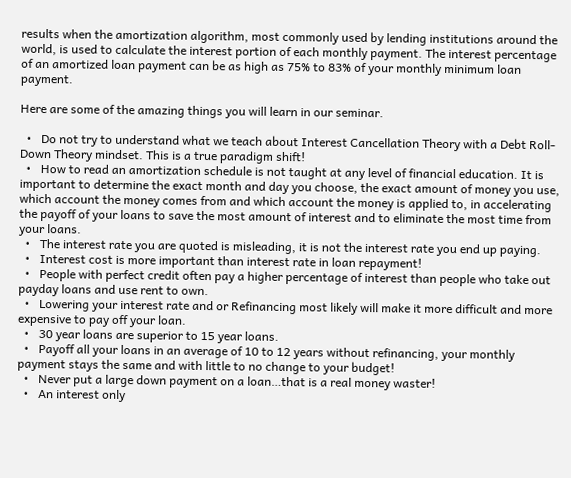results when the amortization algorithm, most commonly used by lending institutions around the world, is used to calculate the interest portion of each monthly payment. The interest percentage of an amortized loan payment can be as high as 75% to 83% of your monthly minimum loan payment.

Here are some of the amazing things you will learn in our seminar.

  •   Do not try to understand what we teach about Interest Cancellation Theory with a Debt Roll-Down Theory mindset. This is a true paradigm shift!
  •   How to read an amortization schedule is not taught at any level of financial education. It is important to determine the exact month and day you choose, the exact amount of money you use, which account the money comes from and which account the money is applied to, in accelerating the payoff of your loans to save the most amount of interest and to eliminate the most time from your loans.
  •   The interest rate you are quoted is misleading, it is not the interest rate you end up paying.
  •   Interest cost is more important than interest rate in loan repayment!
  •   People with perfect credit often pay a higher percentage of interest than people who take out payday loans and use rent to own.
  •   Lowering your interest rate and or Refinancing most likely will make it more difficult and more expensive to pay off your loan.
  •   30 year loans are superior to 15 year loans.
  •   Payoff all your loans in an average of 10 to 12 years without refinancing, your monthly payment stays the same and with little to no change to your budget!
  •   Never put a large down payment on a loan…that is a real money waster!
  •   An interest only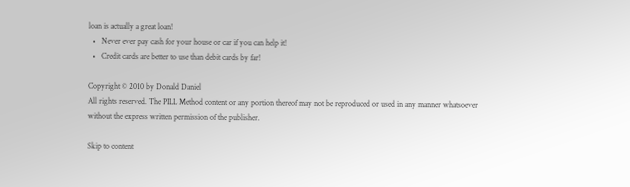loan is actually a great loan!
  •   Never ever pay cash for your house or car if you can help it!
  •   Credit cards are better to use than debit cards by far!

Copyright © 2010 by Donald Daniel
All rights reserved. The PILL Method content or any portion thereof may not be reproduced or used in any manner whatsoever without the express written permission of the publisher.

Skip to content